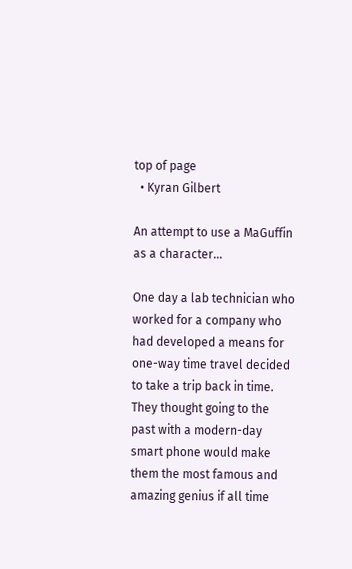top of page
  • Kyran Gilbert

An attempt to use a MaGuffin as a character...

One day a lab technician who worked for a company who had developed a means for one-way time travel decided to take a trip back in time. They thought going to the past with a modern-day smart phone would make them the most famous and amazing genius if all time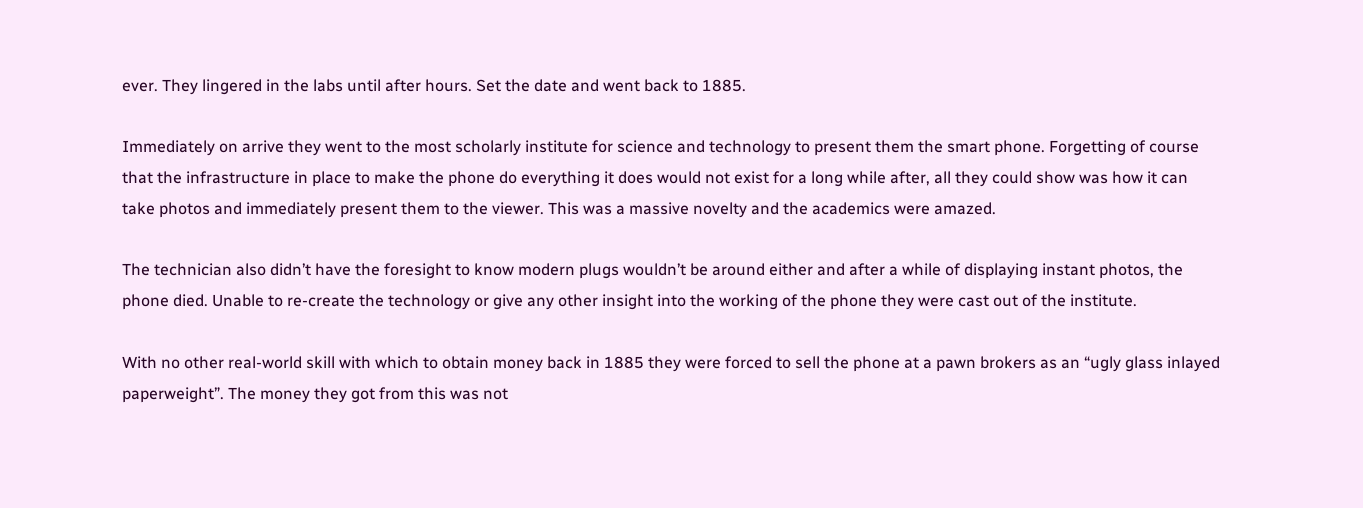ever. They lingered in the labs until after hours. Set the date and went back to 1885.

Immediately on arrive they went to the most scholarly institute for science and technology to present them the smart phone. Forgetting of course that the infrastructure in place to make the phone do everything it does would not exist for a long while after, all they could show was how it can take photos and immediately present them to the viewer. This was a massive novelty and the academics were amazed.

The technician also didn’t have the foresight to know modern plugs wouldn’t be around either and after a while of displaying instant photos, the phone died. Unable to re-create the technology or give any other insight into the working of the phone they were cast out of the institute.

With no other real-world skill with which to obtain money back in 1885 they were forced to sell the phone at a pawn brokers as an “ugly glass inlayed paperweight”. The money they got from this was not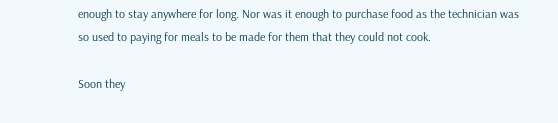enough to stay anywhere for long. Nor was it enough to purchase food as the technician was so used to paying for meals to be made for them that they could not cook.

Soon they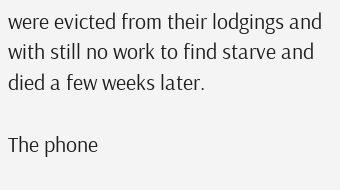were evicted from their lodgings and with still no work to find starve and died a few weeks later.

The phone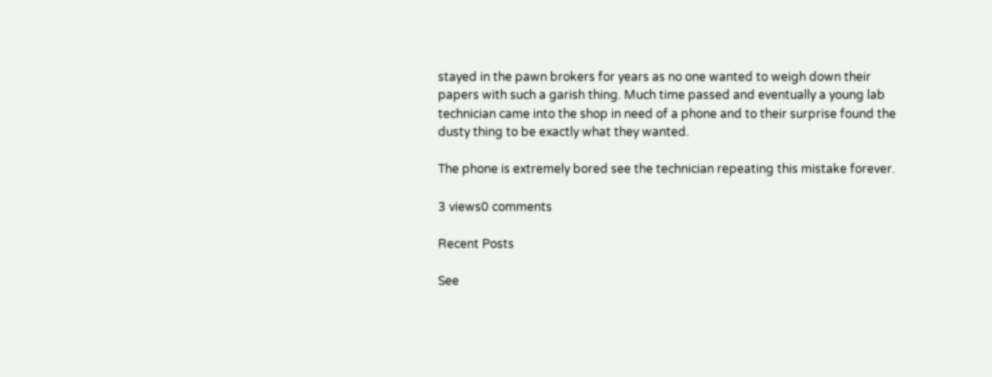stayed in the pawn brokers for years as no one wanted to weigh down their papers with such a garish thing. Much time passed and eventually a young lab technician came into the shop in need of a phone and to their surprise found the dusty thing to be exactly what they wanted.

The phone is extremely bored see the technician repeating this mistake forever.

3 views0 comments

Recent Posts

See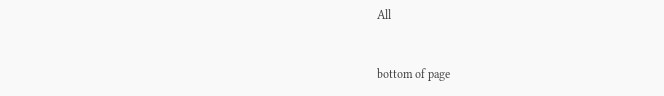All


bottom of page